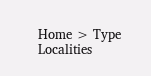Home > Type Localities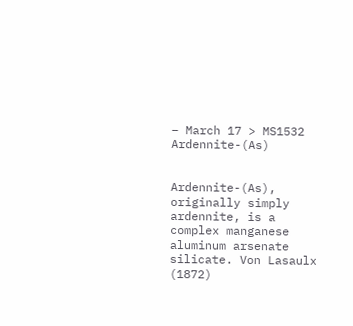– March 17 > MS1532 Ardennite-(As)


Ardennite-(As), originally simply ardennite, is a complex manganese aluminum arsenate silicate. Von Lasaulx (1872)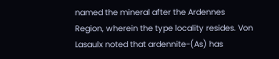named the mineral after the Ardennes Region, wherein the type locality resides. Von Lasaulx noted that ardennite-(As) has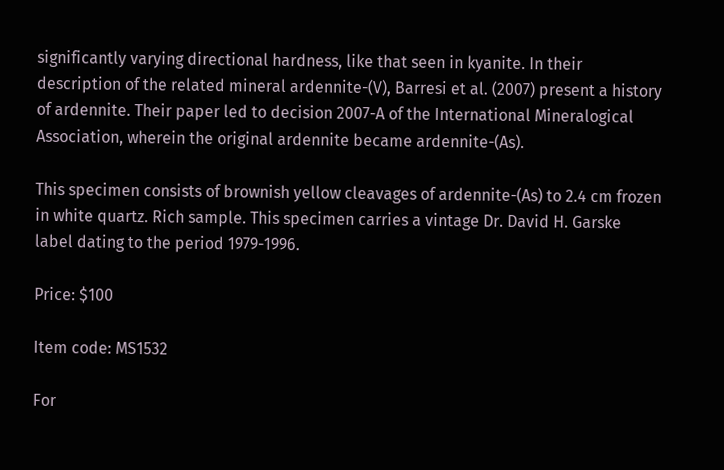significantly varying directional hardness, like that seen in kyanite. In their description of the related mineral ardennite-(V), Barresi et al. (2007) present a history of ardennite. Their paper led to decision 2007-A of the International Mineralogical Association, wherein the original ardennite became ardennite-(As).

This specimen consists of brownish yellow cleavages of ardennite-(As) to 2.4 cm frozen in white quartz. Rich sample. This specimen carries a vintage Dr. David H. Garske label dating to the period 1979-1996.

Price: $100

Item code: MS1532

For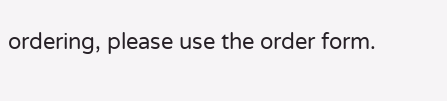ordering, please use the order form.